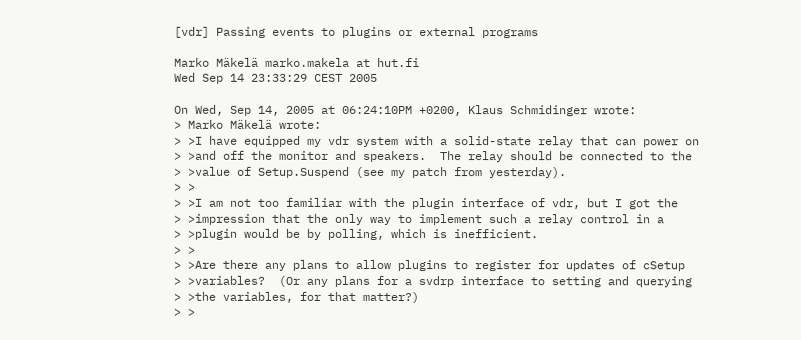[vdr] Passing events to plugins or external programs

Marko Mäkelä marko.makela at hut.fi
Wed Sep 14 23:33:29 CEST 2005

On Wed, Sep 14, 2005 at 06:24:10PM +0200, Klaus Schmidinger wrote:
> Marko Mäkelä wrote:
> >I have equipped my vdr system with a solid-state relay that can power on
> >and off the monitor and speakers.  The relay should be connected to the
> >value of Setup.Suspend (see my patch from yesterday).
> >
> >I am not too familiar with the plugin interface of vdr, but I got the
> >impression that the only way to implement such a relay control in a
> >plugin would be by polling, which is inefficient.
> >
> >Are there any plans to allow plugins to register for updates of cSetup
> >variables?  (Or any plans for a svdrp interface to setting and querying
> >the variables, for that matter?)
> >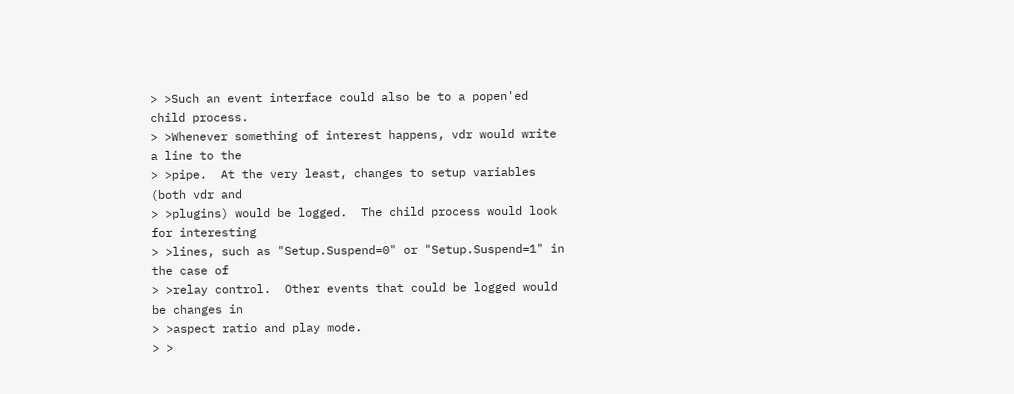> >Such an event interface could also be to a popen'ed child process.
> >Whenever something of interest happens, vdr would write a line to the
> >pipe.  At the very least, changes to setup variables (both vdr and
> >plugins) would be logged.  The child process would look for interesting
> >lines, such as "Setup.Suspend=0" or "Setup.Suspend=1" in the case of
> >relay control.  Other events that could be logged would be changes in
> >aspect ratio and play mode.
> >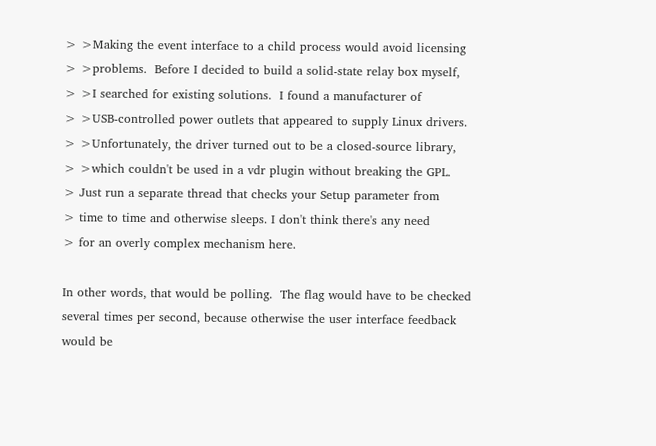> >Making the event interface to a child process would avoid licensing
> >problems.  Before I decided to build a solid-state relay box myself,
> >I searched for existing solutions.  I found a manufacturer of
> >USB-controlled power outlets that appeared to supply Linux drivers.
> >Unfortunately, the driver turned out to be a closed-source library,
> >which couldn't be used in a vdr plugin without breaking the GPL.
> Just run a separate thread that checks your Setup parameter from
> time to time and otherwise sleeps. I don't think there's any need
> for an overly complex mechanism here.

In other words, that would be polling.  The flag would have to be checked
several times per second, because otherwise the user interface feedback
would be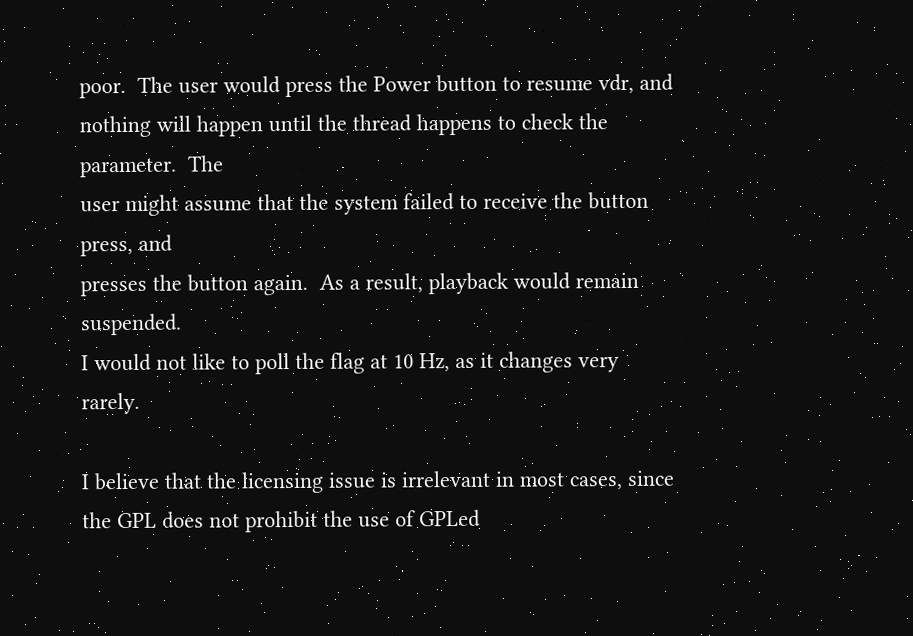poor.  The user would press the Power button to resume vdr, and
nothing will happen until the thread happens to check the parameter.  The
user might assume that the system failed to receive the button press, and
presses the button again.  As a result, playback would remain suspended.
I would not like to poll the flag at 10 Hz, as it changes very rarely.

I believe that the licensing issue is irrelevant in most cases, since
the GPL does not prohibit the use of GPLed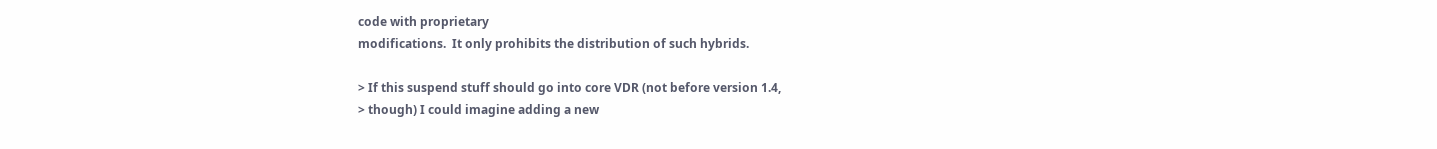code with proprietary
modifications.  It only prohibits the distribution of such hybrids.

> If this suspend stuff should go into core VDR (not before version 1.4,
> though) I could imagine adding a new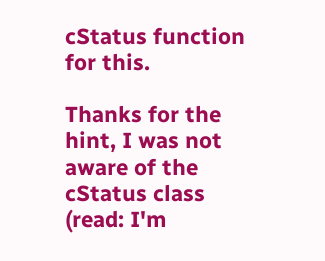cStatus function for this.

Thanks for the hint, I was not aware of the cStatus class (read: I'm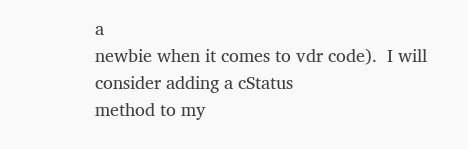a
newbie when it comes to vdr code).  I will consider adding a cStatus
method to my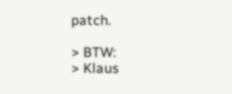patch.

> BTW:
> Klaus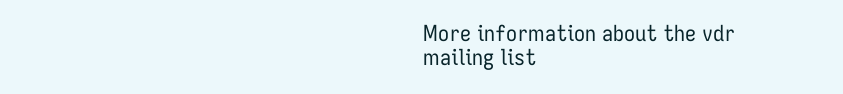More information about the vdr mailing list